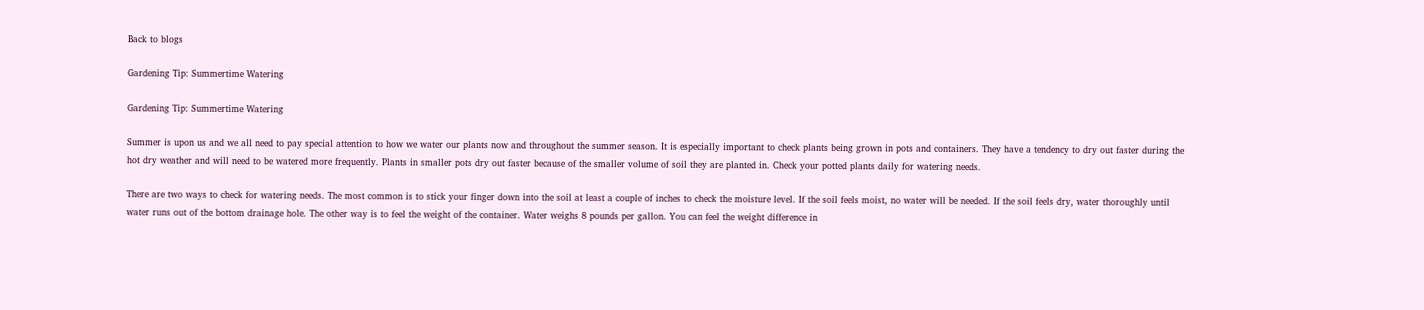Back to blogs

Gardening Tip: Summertime Watering

Gardening Tip: Summertime Watering

Summer is upon us and we all need to pay special attention to how we water our plants now and throughout the summer season. It is especially important to check plants being grown in pots and containers. They have a tendency to dry out faster during the hot dry weather and will need to be watered more frequently. Plants in smaller pots dry out faster because of the smaller volume of soil they are planted in. Check your potted plants daily for watering needs.

There are two ways to check for watering needs. The most common is to stick your finger down into the soil at least a couple of inches to check the moisture level. If the soil feels moist, no water will be needed. If the soil feels dry, water thoroughly until water runs out of the bottom drainage hole. The other way is to feel the weight of the container. Water weighs 8 pounds per gallon. You can feel the weight difference in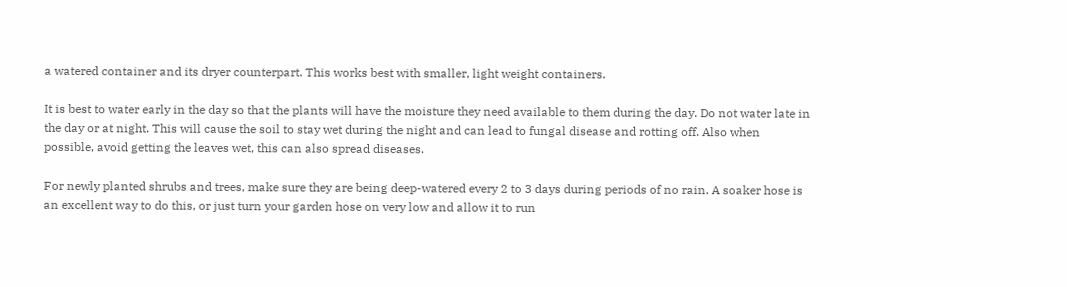a watered container and its dryer counterpart. This works best with smaller, light weight containers.

It is best to water early in the day so that the plants will have the moisture they need available to them during the day. Do not water late in the day or at night. This will cause the soil to stay wet during the night and can lead to fungal disease and rotting off. Also when possible, avoid getting the leaves wet, this can also spread diseases.

For newly planted shrubs and trees, make sure they are being deep-watered every 2 to 3 days during periods of no rain. A soaker hose is an excellent way to do this, or just turn your garden hose on very low and allow it to run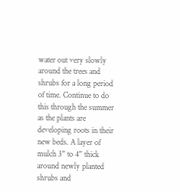water out very slowly around the trees and shrubs for a long period of time. Continue to do this through the summer as the plants are developing roots in their new beds. A layer of mulch 3" to 4" thick around newly planted shrubs and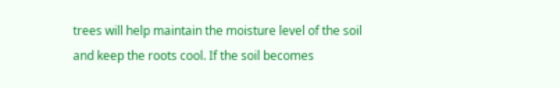trees will help maintain the moisture level of the soil and keep the roots cool. If the soil becomes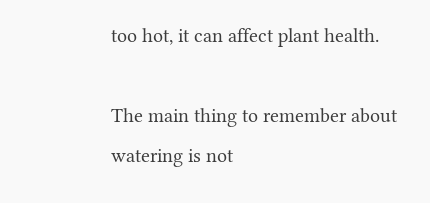too hot, it can affect plant health.

The main thing to remember about watering is not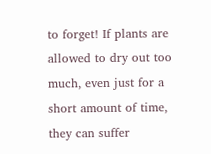to forget! If plants are allowed to dry out too much, even just for a short amount of time, they can suffer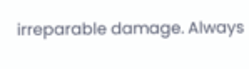irreparable damage. Always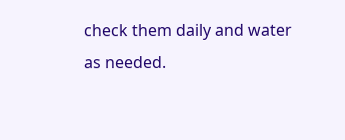check them daily and water as needed.